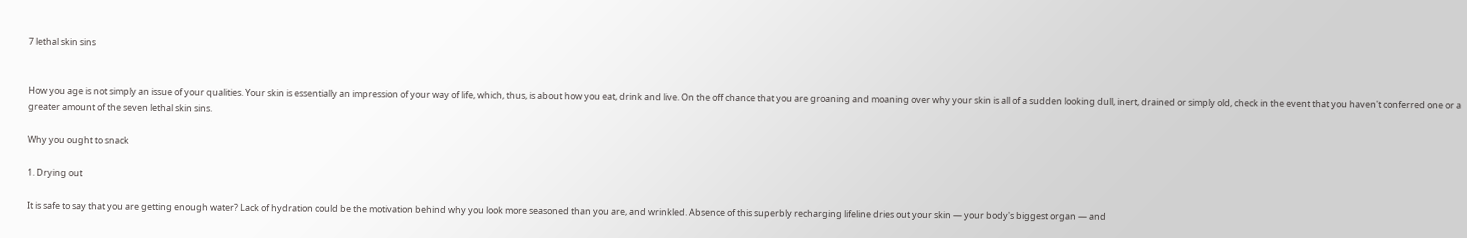7 lethal skin sins


How you age is not simply an issue of your qualities. Your skin is essentially an impression of your way of life, which, thus, is about how you eat, drink and live. On the off chance that you are groaning and moaning over why your skin is all of a sudden looking dull, inert, drained or simply old, check in the event that you haven't conferred one or a greater amount of the seven lethal skin sins.

Why you ought to snack

1. Drying out

It is safe to say that you are getting enough water? Lack of hydration could be the motivation behind why you look more seasoned than you are, and wrinkled. Absence of this superbly recharging lifeline dries out your skin — your body's biggest organ — and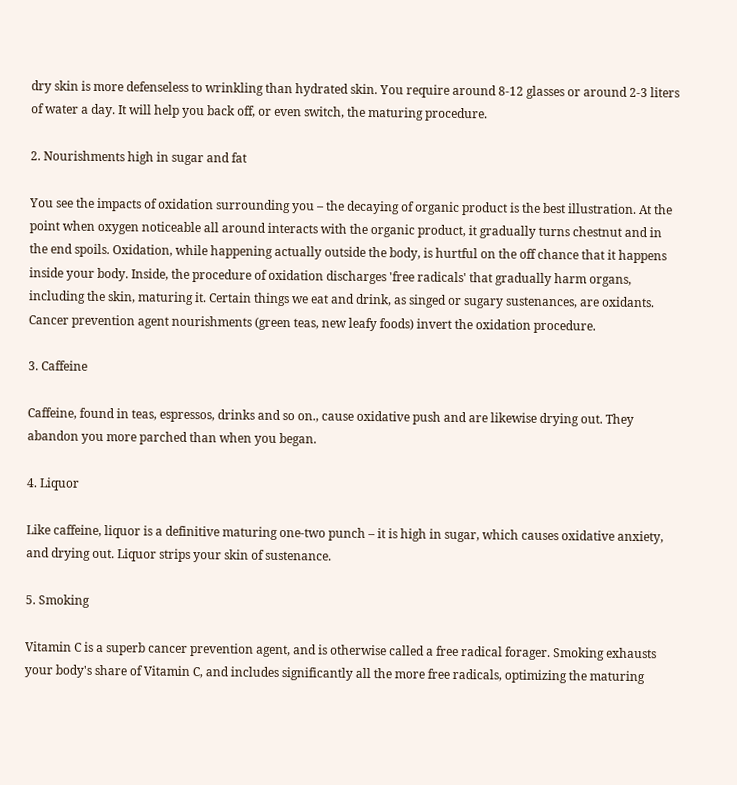dry skin is more defenseless to wrinkling than hydrated skin. You require around 8-12 glasses or around 2-3 liters of water a day. It will help you back off, or even switch, the maturing procedure.

2. Nourishments high in sugar and fat

You see the impacts of oxidation surrounding you – the decaying of organic product is the best illustration. At the point when oxygen noticeable all around interacts with the organic product, it gradually turns chestnut and in the end spoils. Oxidation, while happening actually outside the body, is hurtful on the off chance that it happens inside your body. Inside, the procedure of oxidation discharges 'free radicals' that gradually harm organs, including the skin, maturing it. Certain things we eat and drink, as singed or sugary sustenances, are oxidants. Cancer prevention agent nourishments (green teas, new leafy foods) invert the oxidation procedure.

3. Caffeine

Caffeine, found in teas, espressos, drinks and so on., cause oxidative push and are likewise drying out. They abandon you more parched than when you began.

4. Liquor

Like caffeine, liquor is a definitive maturing one-two punch – it is high in sugar, which causes oxidative anxiety, and drying out. Liquor strips your skin of sustenance.

5. Smoking

Vitamin C is a superb cancer prevention agent, and is otherwise called a free radical forager. Smoking exhausts your body's share of Vitamin C, and includes significantly all the more free radicals, optimizing the maturing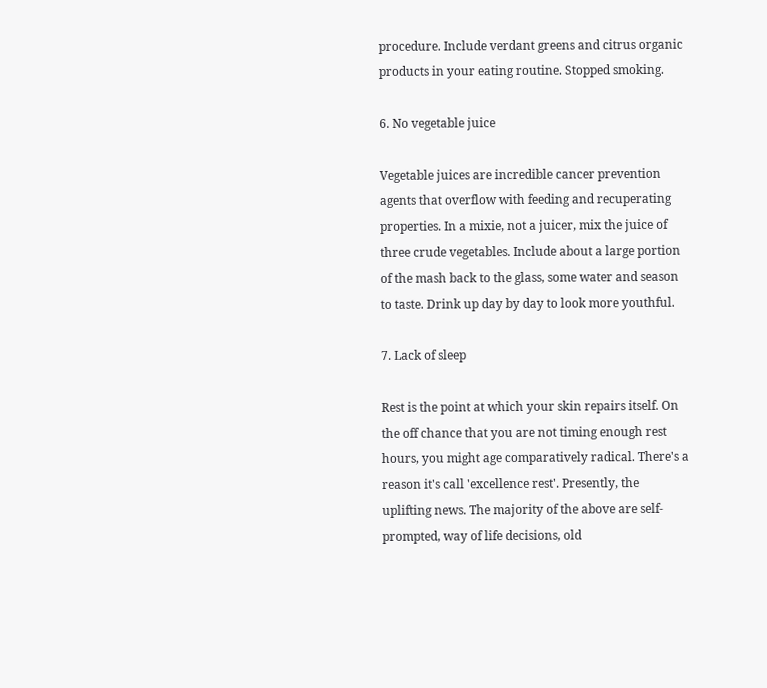procedure. Include verdant greens and citrus organic products in your eating routine. Stopped smoking.

6. No vegetable juice

Vegetable juices are incredible cancer prevention agents that overflow with feeding and recuperating properties. In a mixie, not a juicer, mix the juice of three crude vegetables. Include about a large portion of the mash back to the glass, some water and season to taste. Drink up day by day to look more youthful.

7. Lack of sleep

Rest is the point at which your skin repairs itself. On the off chance that you are not timing enough rest hours, you might age comparatively radical. There's a reason it's call 'excellence rest'. Presently, the uplifting news. The majority of the above are self-prompted, way of life decisions, old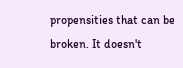propensities that can be broken. It doesn't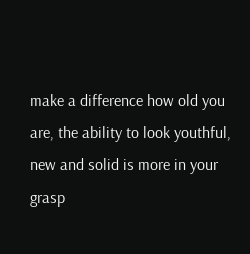make a difference how old you are, the ability to look youthful, new and solid is more in your grasp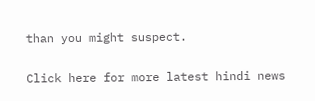than you might suspect.

Click here for more latest hindi news